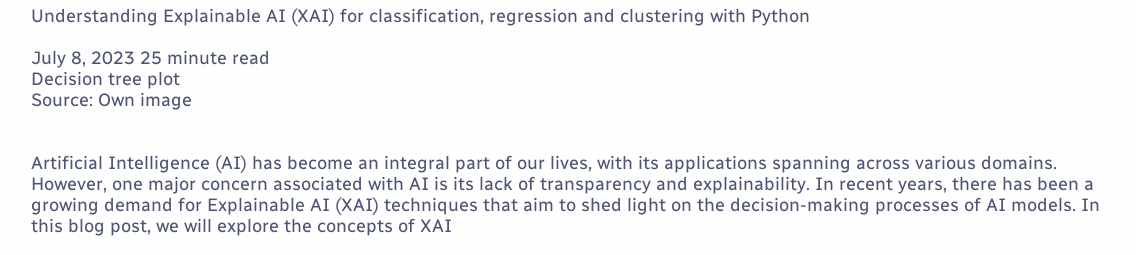Understanding Explainable AI (XAI) for classification, regression and clustering with Python

July 8, 2023 25 minute read
Decision tree plot
Source: Own image


Artificial Intelligence (AI) has become an integral part of our lives, with its applications spanning across various domains. However, one major concern associated with AI is its lack of transparency and explainability. In recent years, there has been a growing demand for Explainable AI (XAI) techniques that aim to shed light on the decision-making processes of AI models. In this blog post, we will explore the concepts of XAI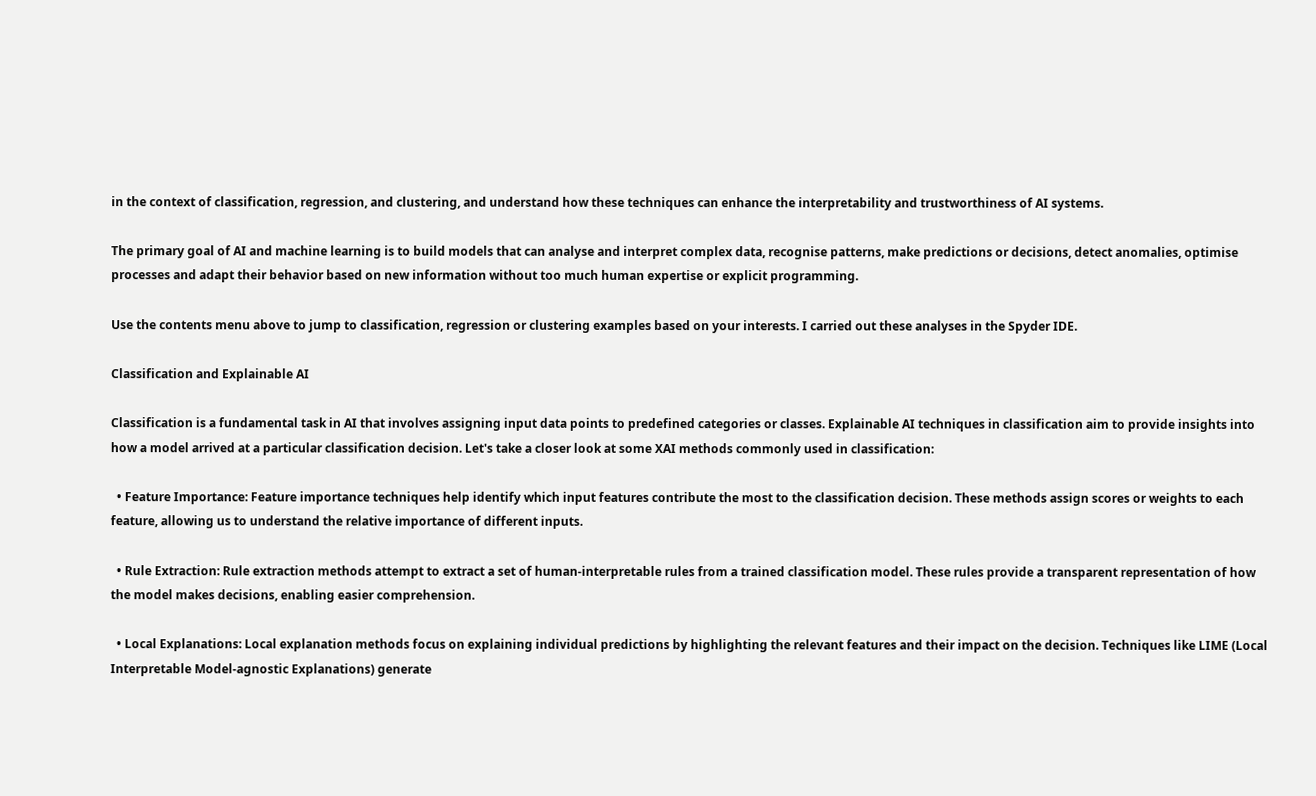in the context of classification, regression, and clustering, and understand how these techniques can enhance the interpretability and trustworthiness of AI systems.

The primary goal of AI and machine learning is to build models that can analyse and interpret complex data, recognise patterns, make predictions or decisions, detect anomalies, optimise processes and adapt their behavior based on new information without too much human expertise or explicit programming.

Use the contents menu above to jump to classification, regression or clustering examples based on your interests. I carried out these analyses in the Spyder IDE.

Classification and Explainable AI

Classification is a fundamental task in AI that involves assigning input data points to predefined categories or classes. Explainable AI techniques in classification aim to provide insights into how a model arrived at a particular classification decision. Let's take a closer look at some XAI methods commonly used in classification:

  • Feature Importance: Feature importance techniques help identify which input features contribute the most to the classification decision. These methods assign scores or weights to each feature, allowing us to understand the relative importance of different inputs.

  • Rule Extraction: Rule extraction methods attempt to extract a set of human-interpretable rules from a trained classification model. These rules provide a transparent representation of how the model makes decisions, enabling easier comprehension.

  • Local Explanations: Local explanation methods focus on explaining individual predictions by highlighting the relevant features and their impact on the decision. Techniques like LIME (Local Interpretable Model-agnostic Explanations) generate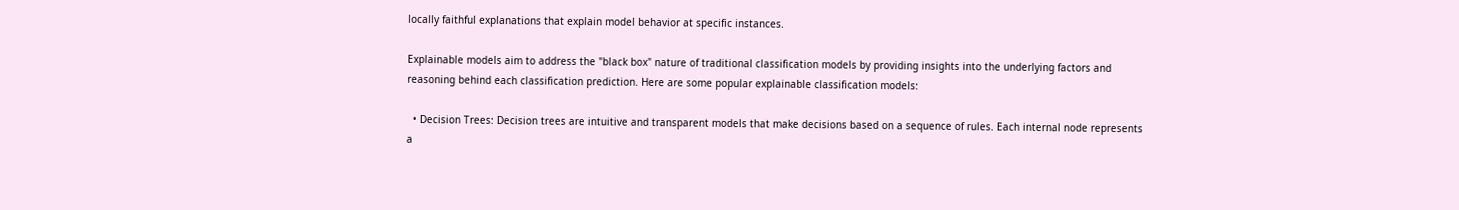locally faithful explanations that explain model behavior at specific instances.

Explainable models aim to address the "black box" nature of traditional classification models by providing insights into the underlying factors and reasoning behind each classification prediction. Here are some popular explainable classification models:

  • Decision Trees: Decision trees are intuitive and transparent models that make decisions based on a sequence of rules. Each internal node represents a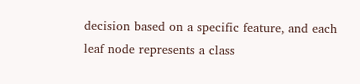decision based on a specific feature, and each leaf node represents a class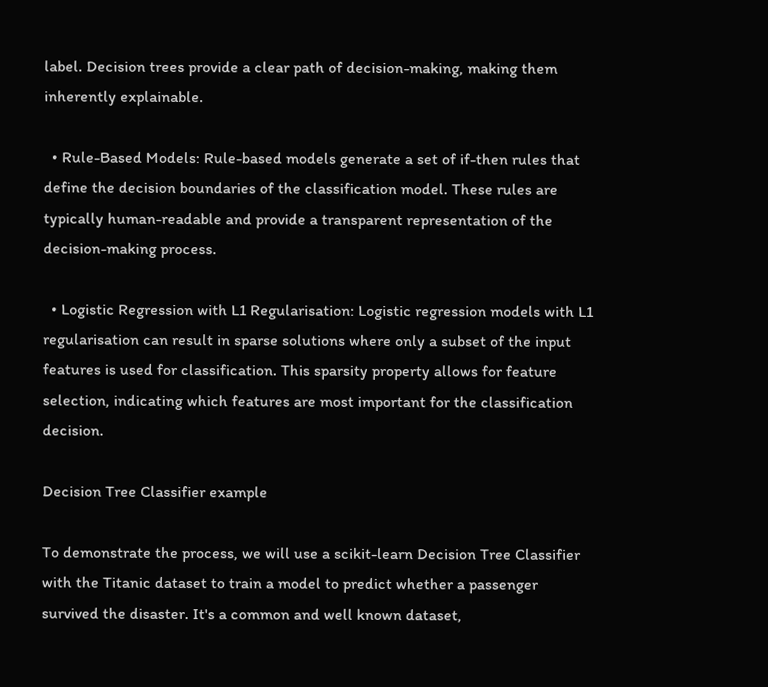label. Decision trees provide a clear path of decision-making, making them inherently explainable.

  • Rule-Based Models: Rule-based models generate a set of if-then rules that define the decision boundaries of the classification model. These rules are typically human-readable and provide a transparent representation of the decision-making process.

  • Logistic Regression with L1 Regularisation: Logistic regression models with L1 regularisation can result in sparse solutions where only a subset of the input features is used for classification. This sparsity property allows for feature selection, indicating which features are most important for the classification decision.

Decision Tree Classifier example

To demonstrate the process, we will use a scikit-learn Decision Tree Classifier with the Titanic dataset to train a model to predict whether a passenger survived the disaster. It's a common and well known dataset,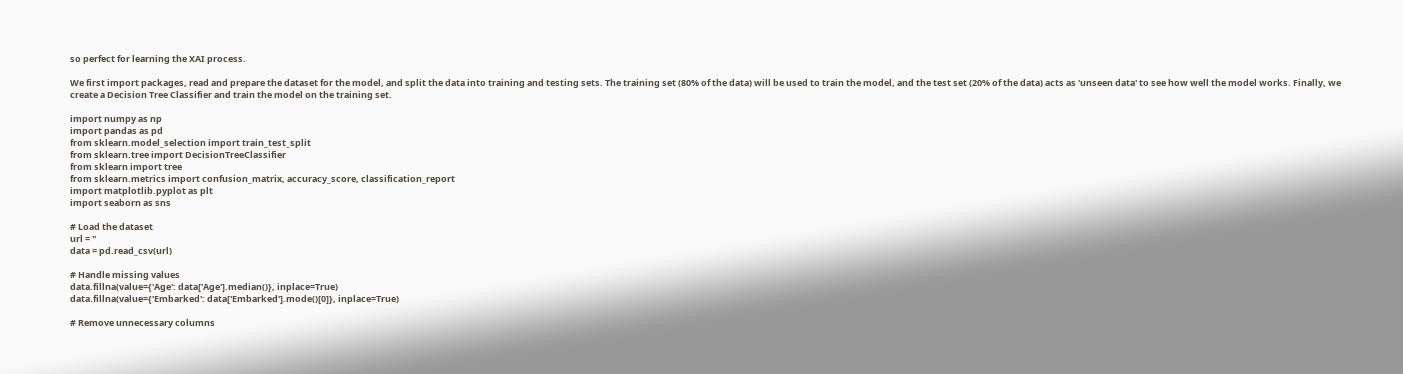so perfect for learning the XAI process.

We first import packages, read and prepare the dataset for the model, and split the data into training and testing sets. The training set (80% of the data) will be used to train the model, and the test set (20% of the data) acts as 'unseen data' to see how well the model works. Finally, we create a Decision Tree Classifier and train the model on the training set.

import numpy as np
import pandas as pd
from sklearn.model_selection import train_test_split
from sklearn.tree import DecisionTreeClassifier
from sklearn import tree
from sklearn.metrics import confusion_matrix, accuracy_score, classification_report
import matplotlib.pyplot as plt
import seaborn as sns

# Load the dataset
url = ''
data = pd.read_csv(url)

# Handle missing values
data.fillna(value={'Age': data['Age'].median()}, inplace=True)
data.fillna(value={'Embarked': data['Embarked'].mode()[0]}, inplace=True)

# Remove unnecessary columns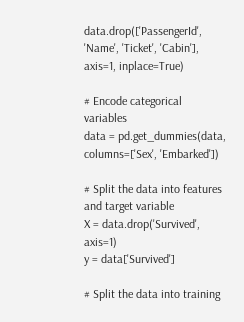data.drop(['PassengerId', 'Name', 'Ticket', 'Cabin'], axis=1, inplace=True)

# Encode categorical variables
data = pd.get_dummies(data, columns=['Sex', 'Embarked'])

# Split the data into features and target variable
X = data.drop('Survived', axis=1)
y = data['Survived']

# Split the data into training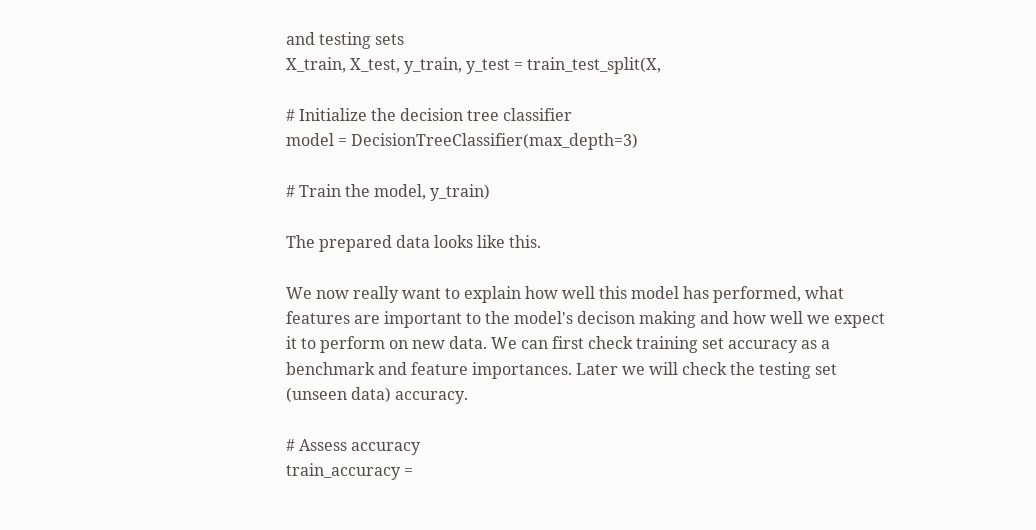and testing sets
X_train, X_test, y_train, y_test = train_test_split(X,

# Initialize the decision tree classifier
model = DecisionTreeClassifier(max_depth=3)

# Train the model, y_train)

The prepared data looks like this.

We now really want to explain how well this model has performed, what features are important to the model's decison making and how well we expect it to perform on new data. We can first check training set accuracy as a benchmark and feature importances. Later we will check the testing set (unseen data) accuracy.

# Assess accuracy
train_accuracy =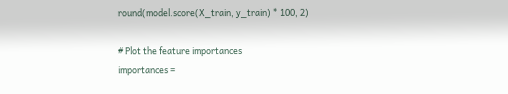round(model.score(X_train, y_train) * 100, 2)

# Plot the feature importances
importances =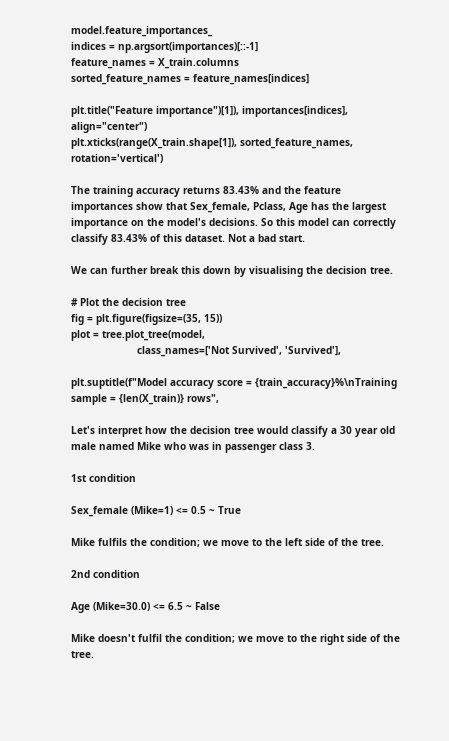model.feature_importances_
indices = np.argsort(importances)[::-1]
feature_names = X_train.columns
sorted_feature_names = feature_names[indices]

plt.title("Feature importance")[1]), importances[indices], align="center")
plt.xticks(range(X_train.shape[1]), sorted_feature_names, rotation='vertical')

The training accuracy returns 83.43% and the feature importances show that Sex_female, Pclass, Age has the largest importance on the model's decisions. So this model can correctly classify 83.43% of this dataset. Not a bad start.

We can further break this down by visualising the decision tree.

# Plot the decision tree
fig = plt.figure(figsize=(35, 15))
plot = tree.plot_tree(model,
                      class_names=['Not Survived', 'Survived'],

plt.suptitle(f"Model accuracy score = {train_accuracy}%\nTraining sample = {len(X_train)} rows",

Let's interpret how the decision tree would classify a 30 year old male named Mike who was in passenger class 3.

1st condition

Sex_female (Mike=1) <= 0.5 ~ True

Mike fulfils the condition; we move to the left side of the tree.

2nd condition

Age (Mike=30.0) <= 6.5 ~ False

Mike doesn't fulfil the condition; we move to the right side of the tree.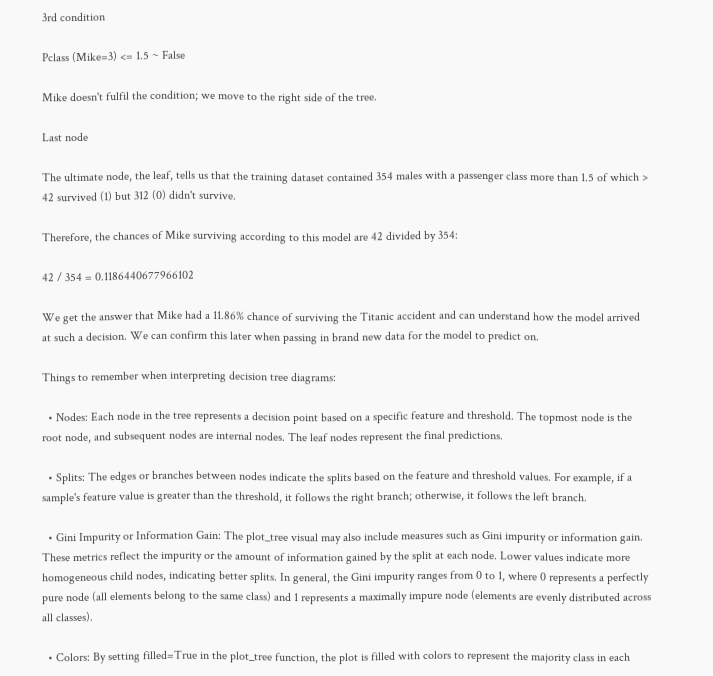3rd condition

Pclass (Mike=3) <= 1.5 ~ False

Mike doesn't fulfil the condition; we move to the right side of the tree.

Last node

The ultimate node, the leaf, tells us that the training dataset contained 354 males with a passenger class more than 1.5 of which > 42 survived (1) but 312 (0) didn't survive.

Therefore, the chances of Mike surviving according to this model are 42 divided by 354:

42 / 354 = 0.1186440677966102

We get the answer that Mike had a 11.86% chance of surviving the Titanic accident and can understand how the model arrived at such a decision. We can confirm this later when passing in brand new data for the model to predict on.

Things to remember when interpreting decision tree diagrams:

  • Nodes: Each node in the tree represents a decision point based on a specific feature and threshold. The topmost node is the root node, and subsequent nodes are internal nodes. The leaf nodes represent the final predictions.

  • Splits: The edges or branches between nodes indicate the splits based on the feature and threshold values. For example, if a sample's feature value is greater than the threshold, it follows the right branch; otherwise, it follows the left branch.

  • Gini Impurity or Information Gain: The plot_tree visual may also include measures such as Gini impurity or information gain. These metrics reflect the impurity or the amount of information gained by the split at each node. Lower values indicate more homogeneous child nodes, indicating better splits. In general, the Gini impurity ranges from 0 to 1, where 0 represents a perfectly pure node (all elements belong to the same class) and 1 represents a maximally impure node (elements are evenly distributed across all classes).

  • Colors: By setting filled=True in the plot_tree function, the plot is filled with colors to represent the majority class in each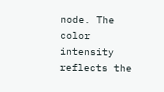node. The color intensity reflects the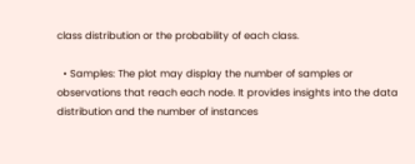class distribution or the probability of each class.

  • Samples: The plot may display the number of samples or observations that reach each node. It provides insights into the data distribution and the number of instances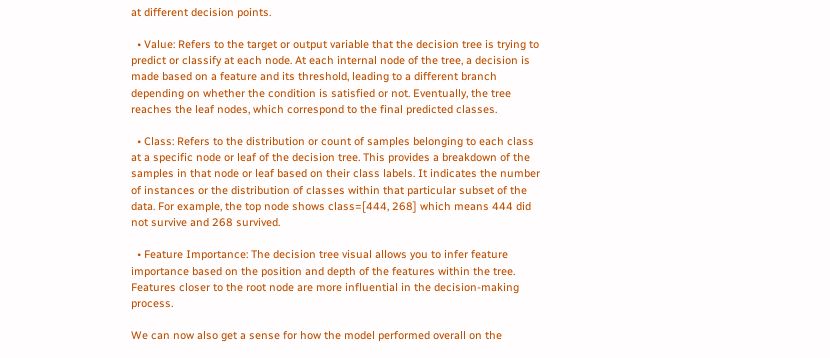at different decision points.

  • Value: Refers to the target or output variable that the decision tree is trying to predict or classify at each node. At each internal node of the tree, a decision is made based on a feature and its threshold, leading to a different branch depending on whether the condition is satisfied or not. Eventually, the tree reaches the leaf nodes, which correspond to the final predicted classes.

  • Class: Refers to the distribution or count of samples belonging to each class at a specific node or leaf of the decision tree. This provides a breakdown of the samples in that node or leaf based on their class labels. It indicates the number of instances or the distribution of classes within that particular subset of the data. For example, the top node shows class=[444, 268] which means 444 did not survive and 268 survived.

  • Feature Importance: The decision tree visual allows you to infer feature importance based on the position and depth of the features within the tree. Features closer to the root node are more influential in the decision-making process.

We can now also get a sense for how the model performed overall on the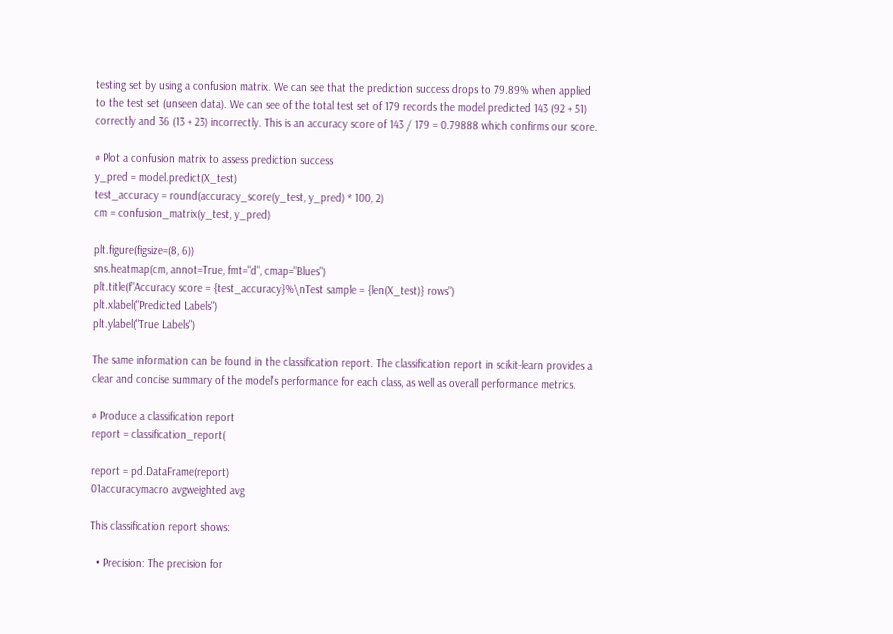testing set by using a confusion matrix. We can see that the prediction success drops to 79.89% when applied to the test set (unseen data). We can see of the total test set of 179 records the model predicted 143 (92 + 51) correctly and 36 (13 + 23) incorrectly. This is an accuracy score of 143 / 179 = 0.79888 which confirms our score.

# Plot a confusion matrix to assess prediction success
y_pred = model.predict(X_test)
test_accuracy = round(accuracy_score(y_test, y_pred) * 100, 2)
cm = confusion_matrix(y_test, y_pred)

plt.figure(figsize=(8, 6))
sns.heatmap(cm, annot=True, fmt="d", cmap="Blues")
plt.title(f"Accuracy score = {test_accuracy}%\nTest sample = {len(X_test)} rows")
plt.xlabel("Predicted Labels")
plt.ylabel("True Labels")

The same information can be found in the classification report. The classification report in scikit-learn provides a clear and concise summary of the model's performance for each class, as well as overall performance metrics.

# Produce a classification report
report = classification_report(

report = pd.DataFrame(report)
01accuracymacro avgweighted avg

This classification report shows:

  • Precision: The precision for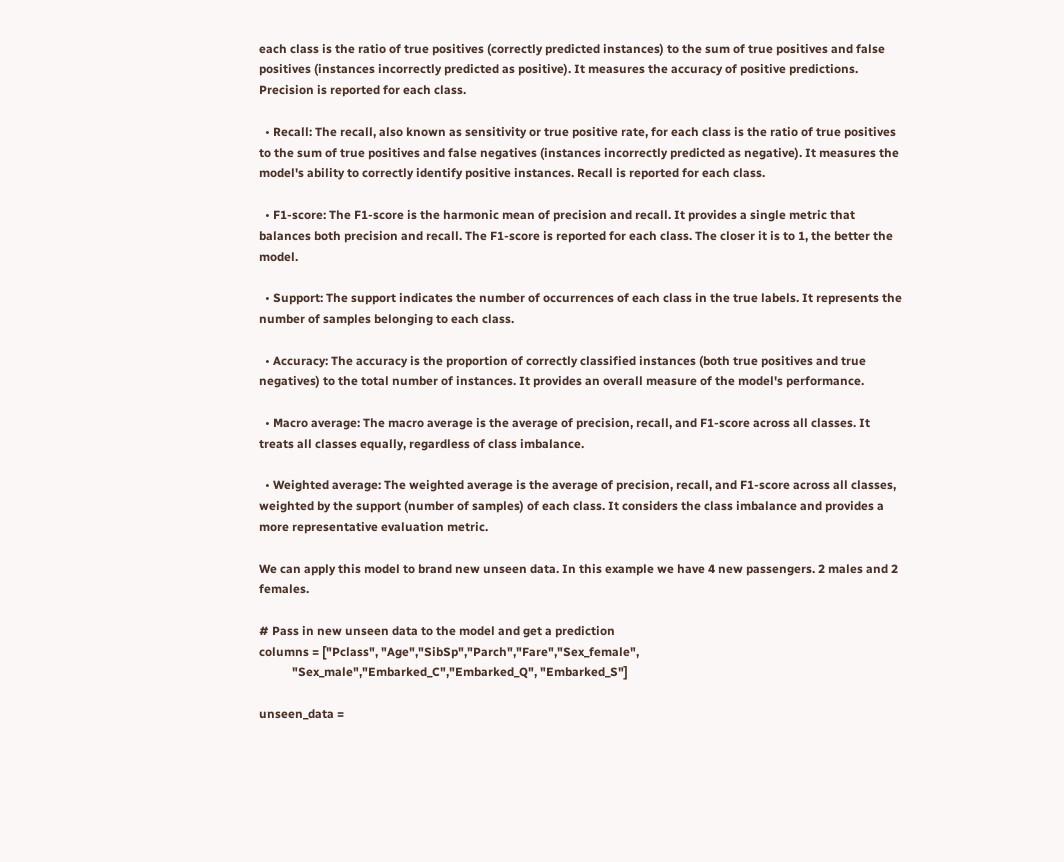each class is the ratio of true positives (correctly predicted instances) to the sum of true positives and false positives (instances incorrectly predicted as positive). It measures the accuracy of positive predictions. Precision is reported for each class.

  • Recall: The recall, also known as sensitivity or true positive rate, for each class is the ratio of true positives to the sum of true positives and false negatives (instances incorrectly predicted as negative). It measures the model's ability to correctly identify positive instances. Recall is reported for each class.

  • F1-score: The F1-score is the harmonic mean of precision and recall. It provides a single metric that balances both precision and recall. The F1-score is reported for each class. The closer it is to 1, the better the model.

  • Support: The support indicates the number of occurrences of each class in the true labels. It represents the number of samples belonging to each class.

  • Accuracy: The accuracy is the proportion of correctly classified instances (both true positives and true negatives) to the total number of instances. It provides an overall measure of the model's performance.

  • Macro average: The macro average is the average of precision, recall, and F1-score across all classes. It treats all classes equally, regardless of class imbalance.

  • Weighted average: The weighted average is the average of precision, recall, and F1-score across all classes, weighted by the support (number of samples) of each class. It considers the class imbalance and provides a more representative evaluation metric.

We can apply this model to brand new unseen data. In this example we have 4 new passengers. 2 males and 2 females.

# Pass in new unseen data to the model and get a prediction
columns = ["Pclass", "Age","SibSp","Parch","Fare","Sex_female",
           "Sex_male","Embarked_C","Embarked_Q", "Embarked_S"]

unseen_data =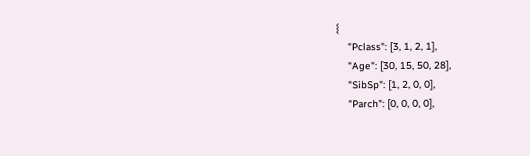{
    "Pclass": [3, 1, 2, 1],
    "Age": [30, 15, 50, 28],
    "SibSp": [1, 2, 0, 0],
    "Parch": [0, 0, 0, 0],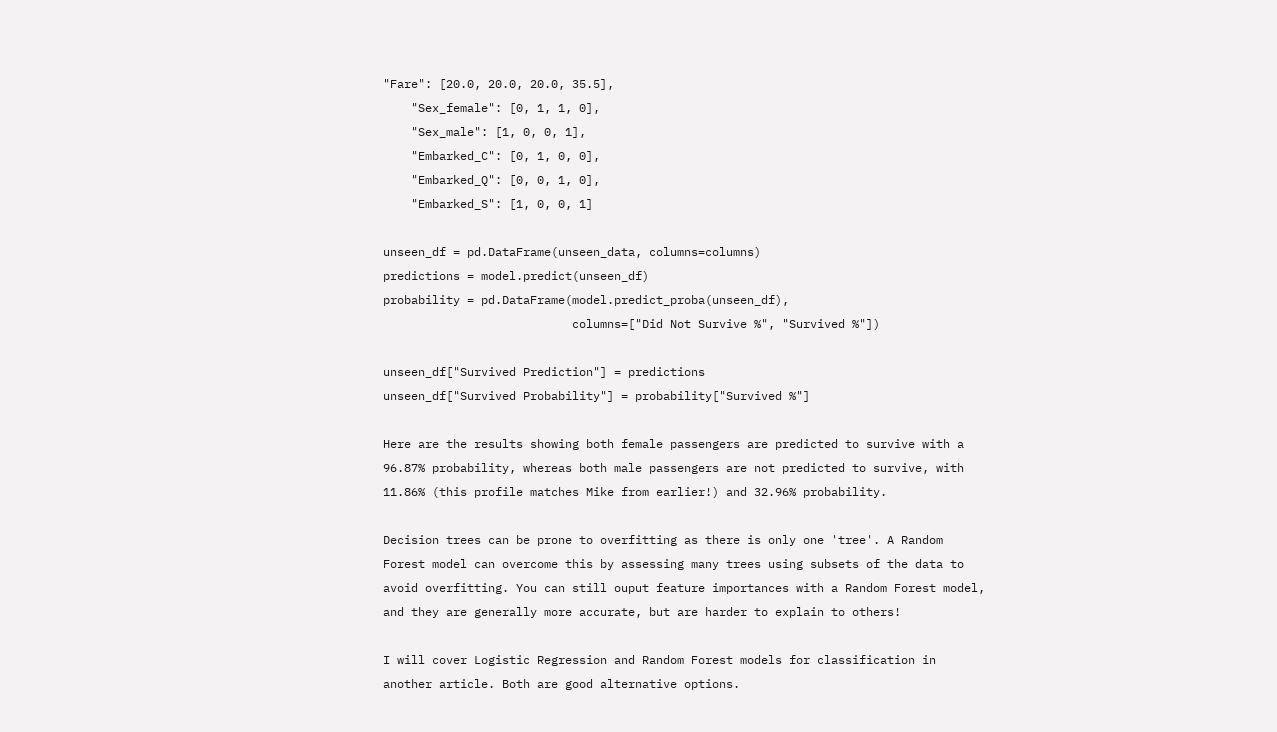"Fare": [20.0, 20.0, 20.0, 35.5],
    "Sex_female": [0, 1, 1, 0],
    "Sex_male": [1, 0, 0, 1],
    "Embarked_C": [0, 1, 0, 0],
    "Embarked_Q": [0, 0, 1, 0],
    "Embarked_S": [1, 0, 0, 1]

unseen_df = pd.DataFrame(unseen_data, columns=columns)
predictions = model.predict(unseen_df)
probability = pd.DataFrame(model.predict_proba(unseen_df),
                           columns=["Did Not Survive %", "Survived %"])

unseen_df["Survived Prediction"] = predictions
unseen_df["Survived Probability"] = probability["Survived %"]

Here are the results showing both female passengers are predicted to survive with a 96.87% probability, whereas both male passengers are not predicted to survive, with 11.86% (this profile matches Mike from earlier!) and 32.96% probability.

Decision trees can be prone to overfitting as there is only one 'tree'. A Random Forest model can overcome this by assessing many trees using subsets of the data to avoid overfitting. You can still ouput feature importances with a Random Forest model, and they are generally more accurate, but are harder to explain to others!

I will cover Logistic Regression and Random Forest models for classification in another article. Both are good alternative options.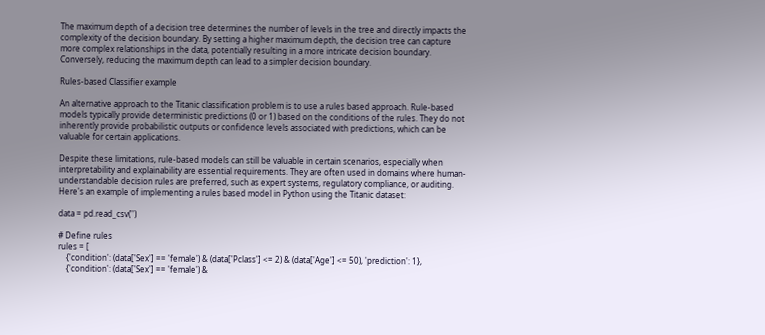The maximum depth of a decision tree determines the number of levels in the tree and directly impacts the complexity of the decision boundary. By setting a higher maximum depth, the decision tree can capture more complex relationships in the data, potentially resulting in a more intricate decision boundary. Conversely, reducing the maximum depth can lead to a simpler decision boundary.

Rules-based Classifier example

An alternative approach to the Titanic classification problem is to use a rules based approach. Rule-based models typically provide deterministic predictions (0 or 1) based on the conditions of the rules. They do not inherently provide probabilistic outputs or confidence levels associated with predictions, which can be valuable for certain applications.

Despite these limitations, rule-based models can still be valuable in certain scenarios, especially when interpretability and explainability are essential requirements. They are often used in domains where human-understandable decision rules are preferred, such as expert systems, regulatory compliance, or auditing. Here's an example of implementing a rules based model in Python using the Titanic dataset:

data = pd.read_csv('')

# Define rules
rules = [
    {'condition': (data['Sex'] == 'female') & (data['Pclass'] <= 2) & (data['Age'] <= 50), 'prediction': 1},
    {'condition': (data['Sex'] == 'female') &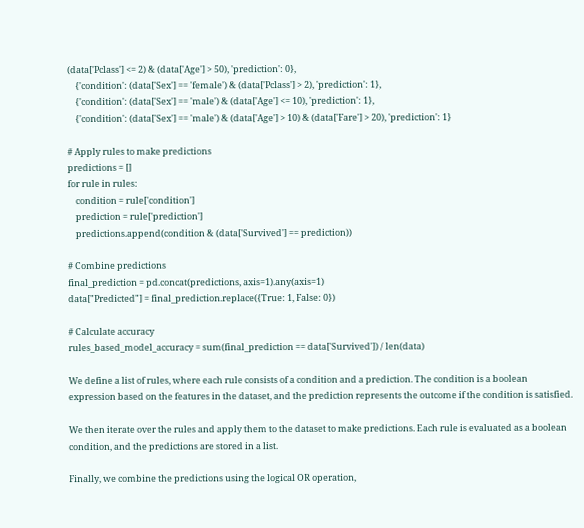(data['Pclass'] <= 2) & (data['Age'] > 50), 'prediction': 0},
    {'condition': (data['Sex'] == 'female') & (data['Pclass'] > 2), 'prediction': 1},
    {'condition': (data['Sex'] == 'male') & (data['Age'] <= 10), 'prediction': 1},
    {'condition': (data['Sex'] == 'male') & (data['Age'] > 10) & (data['Fare'] > 20), 'prediction': 1}

# Apply rules to make predictions
predictions = []
for rule in rules:
    condition = rule['condition']
    prediction = rule['prediction']
    predictions.append(condition & (data['Survived'] == prediction))

# Combine predictions
final_prediction = pd.concat(predictions, axis=1).any(axis=1)
data["Predicted"] = final_prediction.replace({True: 1, False: 0})

# Calculate accuracy
rules_based_model_accuracy = sum(final_prediction == data['Survived']) / len(data)

We define a list of rules, where each rule consists of a condition and a prediction. The condition is a boolean expression based on the features in the dataset, and the prediction represents the outcome if the condition is satisfied.

We then iterate over the rules and apply them to the dataset to make predictions. Each rule is evaluated as a boolean condition, and the predictions are stored in a list.

Finally, we combine the predictions using the logical OR operation,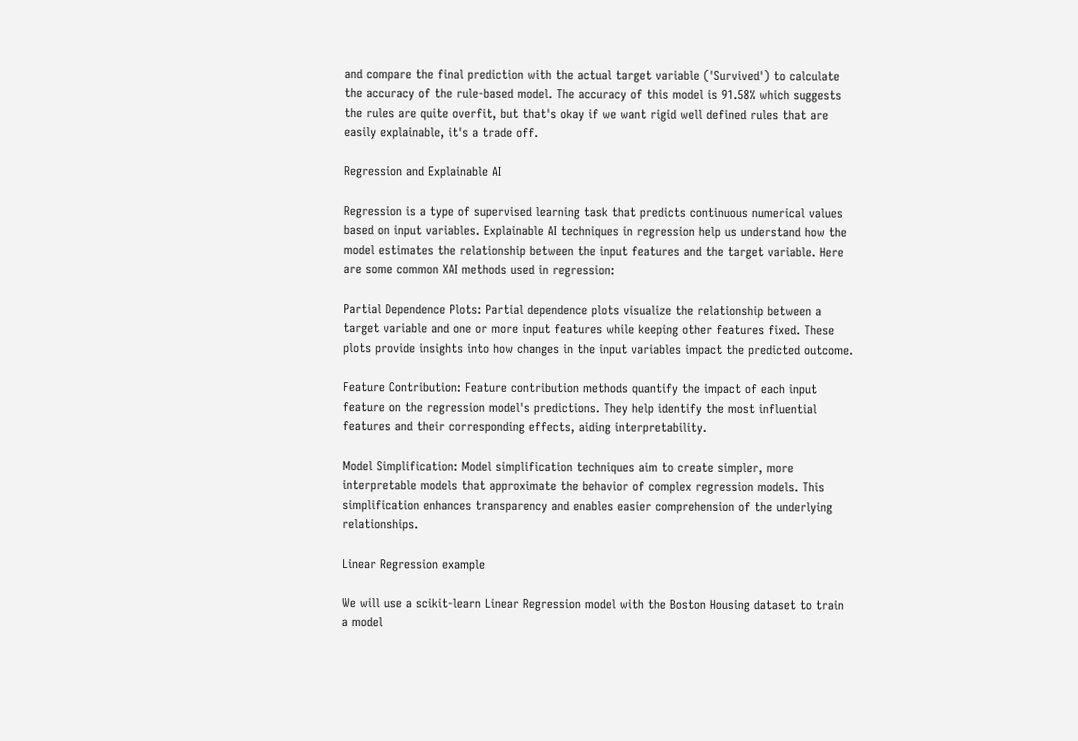and compare the final prediction with the actual target variable ('Survived') to calculate the accuracy of the rule-based model. The accuracy of this model is 91.58% which suggests the rules are quite overfit, but that's okay if we want rigid well defined rules that are easily explainable, it's a trade off.

Regression and Explainable AI

Regression is a type of supervised learning task that predicts continuous numerical values based on input variables. Explainable AI techniques in regression help us understand how the model estimates the relationship between the input features and the target variable. Here are some common XAI methods used in regression:

Partial Dependence Plots: Partial dependence plots visualize the relationship between a target variable and one or more input features while keeping other features fixed. These plots provide insights into how changes in the input variables impact the predicted outcome.

Feature Contribution: Feature contribution methods quantify the impact of each input feature on the regression model's predictions. They help identify the most influential features and their corresponding effects, aiding interpretability.

Model Simplification: Model simplification techniques aim to create simpler, more interpretable models that approximate the behavior of complex regression models. This simplification enhances transparency and enables easier comprehension of the underlying relationships.

Linear Regression example

We will use a scikit-learn Linear Regression model with the Boston Housing dataset to train a model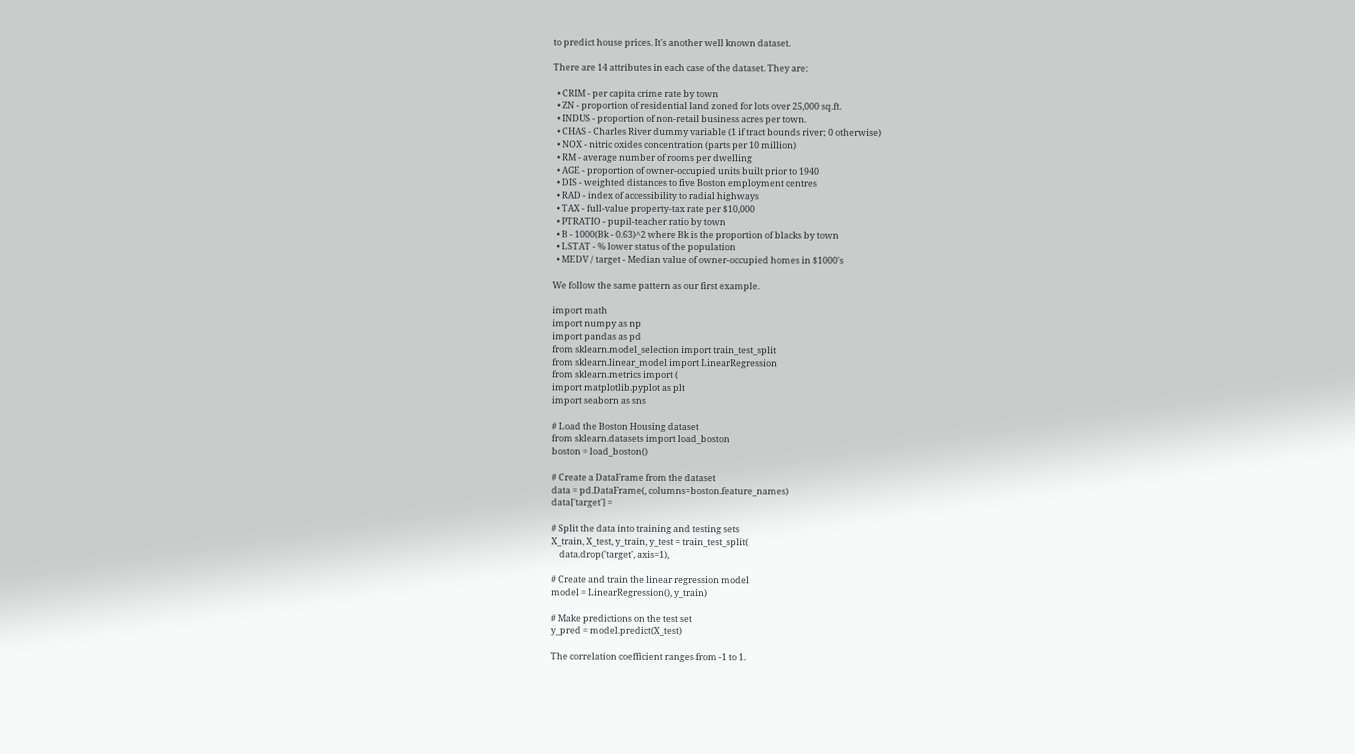to predict house prices. It's another well known dataset.

There are 14 attributes in each case of the dataset. They are:

  • CRIM - per capita crime rate by town
  • ZN - proportion of residential land zoned for lots over 25,000 sq.ft.
  • INDUS - proportion of non-retail business acres per town.
  • CHAS - Charles River dummy variable (1 if tract bounds river; 0 otherwise)
  • NOX - nitric oxides concentration (parts per 10 million)
  • RM - average number of rooms per dwelling
  • AGE - proportion of owner-occupied units built prior to 1940
  • DIS - weighted distances to five Boston employment centres
  • RAD - index of accessibility to radial highways
  • TAX - full-value property-tax rate per $10,000
  • PTRATIO - pupil-teacher ratio by town
  • B - 1000(Bk - 0.63)^2 where Bk is the proportion of blacks by town
  • LSTAT - % lower status of the population
  • MEDV / target - Median value of owner-occupied homes in $1000's

We follow the same pattern as our first example.

import math
import numpy as np
import pandas as pd
from sklearn.model_selection import train_test_split
from sklearn.linear_model import LinearRegression
from sklearn.metrics import (
import matplotlib.pyplot as plt
import seaborn as sns

# Load the Boston Housing dataset
from sklearn.datasets import load_boston
boston = load_boston()

# Create a DataFrame from the dataset
data = pd.DataFrame(, columns=boston.feature_names)
data['target'] =

# Split the data into training and testing sets
X_train, X_test, y_train, y_test = train_test_split(
    data.drop('target', axis=1),

# Create and train the linear regression model
model = LinearRegression(), y_train)

# Make predictions on the test set
y_pred = model.predict(X_test)

The correlation coefficient ranges from -1 to 1.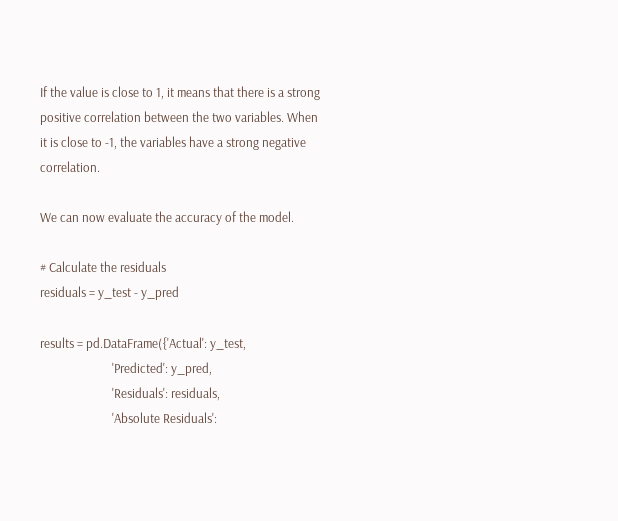If the value is close to 1, it means that there is a strong positive correlation between the two variables. When it is close to -1, the variables have a strong negative correlation.

We can now evaluate the accuracy of the model.

# Calculate the residuals
residuals = y_test - y_pred

results = pd.DataFrame({'Actual': y_test,
                        'Predicted': y_pred,
                        'Residuals': residuals,
                        'Absolute Residuals':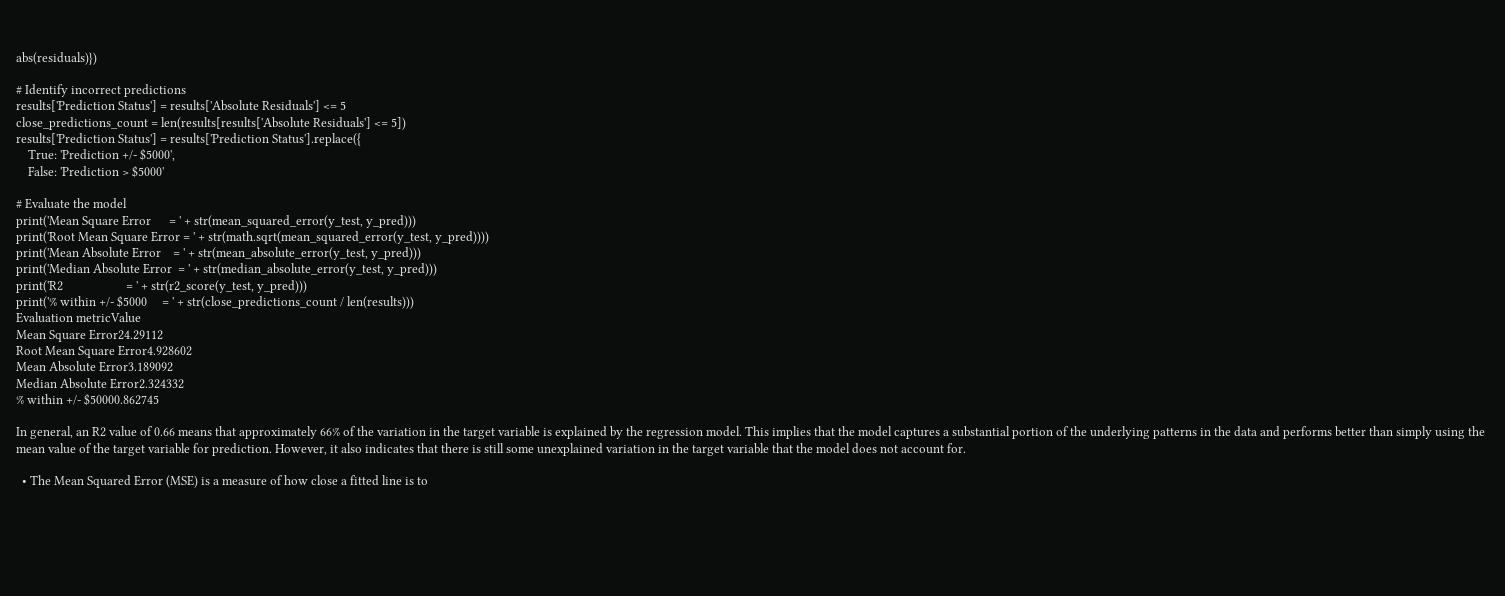abs(residuals)})

# Identify incorrect predictions
results['Prediction Status'] = results['Absolute Residuals'] <= 5
close_predictions_count = len(results[results['Absolute Residuals'] <= 5])
results['Prediction Status'] = results['Prediction Status'].replace({
    True: 'Prediction +/- $5000',
    False: 'Prediction > $5000'

# Evaluate the model
print('Mean Square Error      = ' + str(mean_squared_error(y_test, y_pred)))
print('Root Mean Square Error = ' + str(math.sqrt(mean_squared_error(y_test, y_pred))))
print('Mean Absolute Error    = ' + str(mean_absolute_error(y_test, y_pred)))
print('Median Absolute Error  = ' + str(median_absolute_error(y_test, y_pred)))
print('R2                     = ' + str(r2_score(y_test, y_pred)))
print('% within +/- $5000     = ' + str(close_predictions_count / len(results)))
Evaluation metricValue
Mean Square Error24.29112
Root Mean Square Error4.928602
Mean Absolute Error3.189092
Median Absolute Error2.324332
% within +/- $50000.862745

In general, an R2 value of 0.66 means that approximately 66% of the variation in the target variable is explained by the regression model. This implies that the model captures a substantial portion of the underlying patterns in the data and performs better than simply using the mean value of the target variable for prediction. However, it also indicates that there is still some unexplained variation in the target variable that the model does not account for.

  • The Mean Squared Error (MSE) is a measure of how close a fitted line is to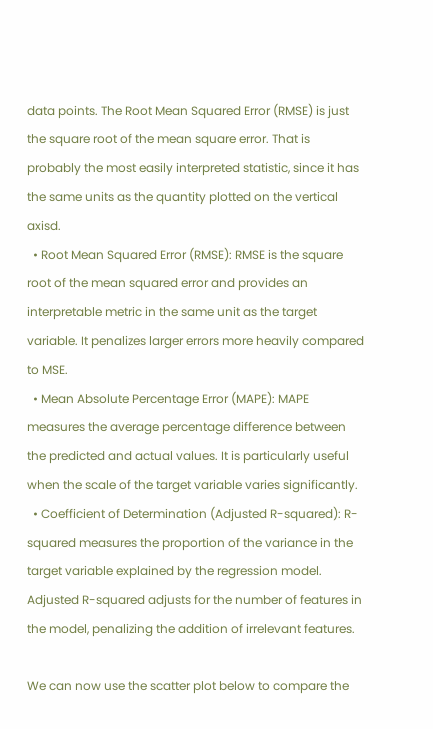data points. The Root Mean Squared Error (RMSE) is just the square root of the mean square error. That is probably the most easily interpreted statistic, since it has the same units as the quantity plotted on the vertical axisd.
  • Root Mean Squared Error (RMSE): RMSE is the square root of the mean squared error and provides an interpretable metric in the same unit as the target variable. It penalizes larger errors more heavily compared to MSE.
  • Mean Absolute Percentage Error (MAPE): MAPE measures the average percentage difference between the predicted and actual values. It is particularly useful when the scale of the target variable varies significantly.
  • Coefficient of Determination (Adjusted R-squared): R-squared measures the proportion of the variance in the target variable explained by the regression model. Adjusted R-squared adjusts for the number of features in the model, penalizing the addition of irrelevant features.

We can now use the scatter plot below to compare the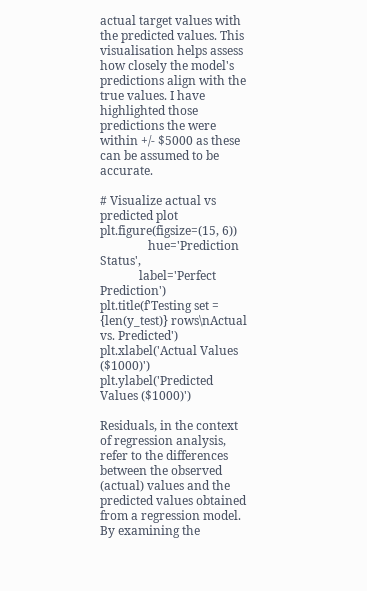actual target values with the predicted values. This visualisation helps assess how closely the model's predictions align with the true values. I have highlighted those predictions the were within +/- $5000 as these can be assumed to be accurate.

# Visualize actual vs predicted plot
plt.figure(figsize=(15, 6))
                hue='Prediction Status',
             label='Perfect Prediction')
plt.title(f'Testing set = {len(y_test)} rows\nActual vs. Predicted')
plt.xlabel('Actual Values ($1000)')
plt.ylabel('Predicted Values ($1000)')

Residuals, in the context of regression analysis, refer to the differences between the observed (actual) values and the predicted values obtained from a regression model. By examining the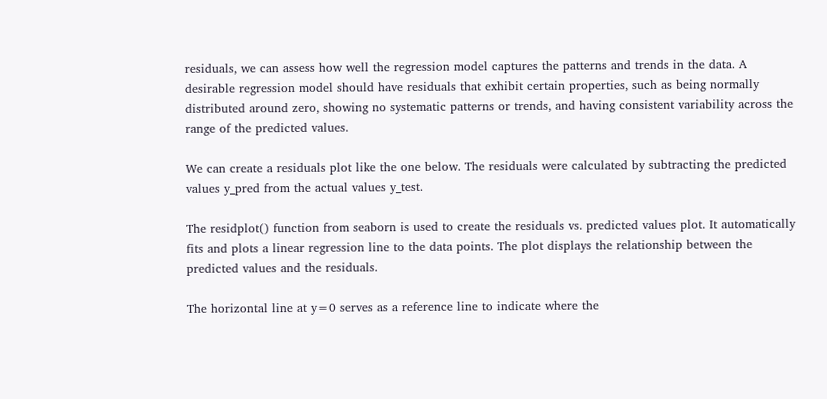residuals, we can assess how well the regression model captures the patterns and trends in the data. A desirable regression model should have residuals that exhibit certain properties, such as being normally distributed around zero, showing no systematic patterns or trends, and having consistent variability across the range of the predicted values.

We can create a residuals plot like the one below. The residuals were calculated by subtracting the predicted values y_pred from the actual values y_test.

The residplot() function from seaborn is used to create the residuals vs. predicted values plot. It automatically fits and plots a linear regression line to the data points. The plot displays the relationship between the predicted values and the residuals.

The horizontal line at y=0 serves as a reference line to indicate where the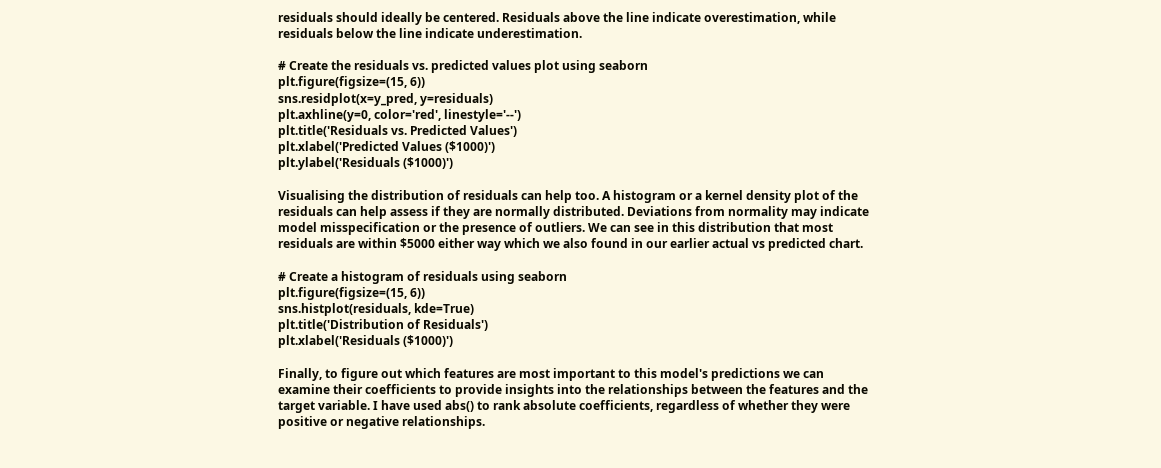residuals should ideally be centered. Residuals above the line indicate overestimation, while residuals below the line indicate underestimation.

# Create the residuals vs. predicted values plot using seaborn
plt.figure(figsize=(15, 6))
sns.residplot(x=y_pred, y=residuals)
plt.axhline(y=0, color='red', linestyle='--')
plt.title('Residuals vs. Predicted Values')
plt.xlabel('Predicted Values ($1000)')
plt.ylabel('Residuals ($1000)')

Visualising the distribution of residuals can help too. A histogram or a kernel density plot of the residuals can help assess if they are normally distributed. Deviations from normality may indicate model misspecification or the presence of outliers. We can see in this distribution that most residuals are within $5000 either way which we also found in our earlier actual vs predicted chart.

# Create a histogram of residuals using seaborn
plt.figure(figsize=(15, 6))
sns.histplot(residuals, kde=True)
plt.title('Distribution of Residuals')
plt.xlabel('Residuals ($1000)')

Finally, to figure out which features are most important to this model's predictions we can examine their coefficients to provide insights into the relationships between the features and the target variable. I have used abs() to rank absolute coefficients, regardless of whether they were positive or negative relationships.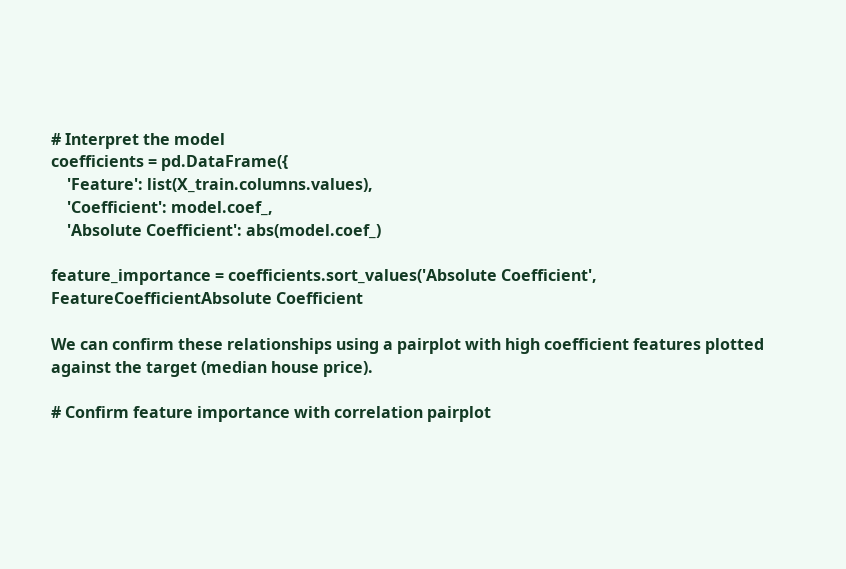# Interpret the model
coefficients = pd.DataFrame({
    'Feature': list(X_train.columns.values),
    'Coefficient': model.coef_,
    'Absolute Coefficient': abs(model.coef_)

feature_importance = coefficients.sort_values('Absolute Coefficient',
FeatureCoefficientAbsolute Coefficient

We can confirm these relationships using a pairplot with high coefficient features plotted against the target (median house price).

# Confirm feature importance with correlation pairplot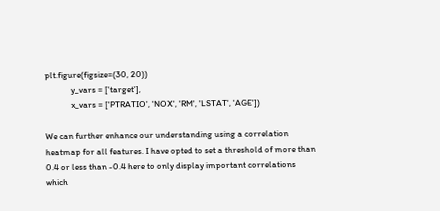plt.figure(figsize=(30, 20))
             y_vars = ['target'],
             x_vars = ['PTRATIO', 'NOX', 'RM', 'LSTAT', 'AGE'])

We can further enhance our understanding using a correlation heatmap for all features. I have opted to set a threshold of more than 0.4 or less than -0.4 here to only display important correlations which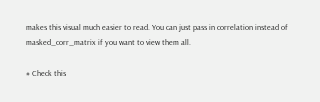makes this visual much easier to read. You can just pass in correlation instead of masked_corr_matrix if you want to view them all.

# Check this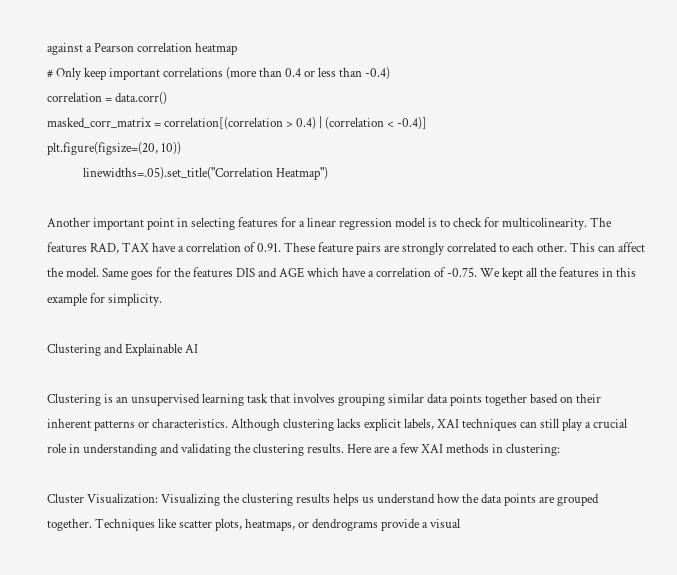against a Pearson correlation heatmap
# Only keep important correlations (more than 0.4 or less than -0.4)
correlation = data.corr()
masked_corr_matrix = correlation[(correlation > 0.4) | (correlation < -0.4)]
plt.figure(figsize=(20, 10))
            linewidths=.05).set_title("Correlation Heatmap")

Another important point in selecting features for a linear regression model is to check for multicolinearity. The features RAD, TAX have a correlation of 0.91. These feature pairs are strongly correlated to each other. This can affect the model. Same goes for the features DIS and AGE which have a correlation of -0.75. We kept all the features in this example for simplicity.

Clustering and Explainable AI

Clustering is an unsupervised learning task that involves grouping similar data points together based on their inherent patterns or characteristics. Although clustering lacks explicit labels, XAI techniques can still play a crucial role in understanding and validating the clustering results. Here are a few XAI methods in clustering:

Cluster Visualization: Visualizing the clustering results helps us understand how the data points are grouped together. Techniques like scatter plots, heatmaps, or dendrograms provide a visual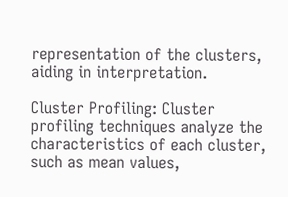representation of the clusters, aiding in interpretation.

Cluster Profiling: Cluster profiling techniques analyze the characteristics of each cluster, such as mean values,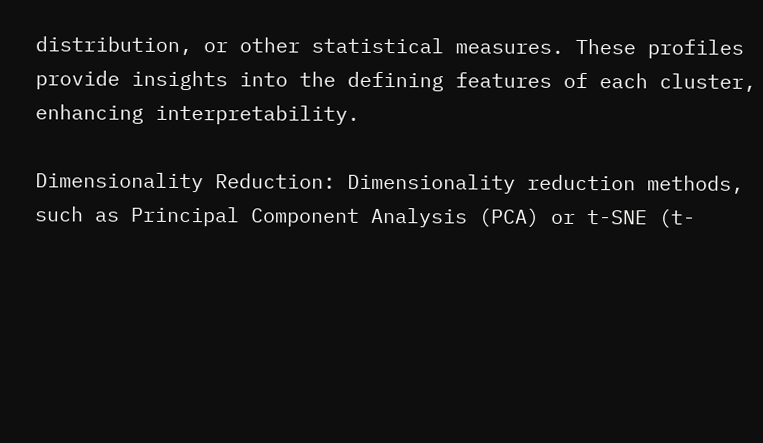distribution, or other statistical measures. These profiles provide insights into the defining features of each cluster, enhancing interpretability.

Dimensionality Reduction: Dimensionality reduction methods, such as Principal Component Analysis (PCA) or t-SNE (t-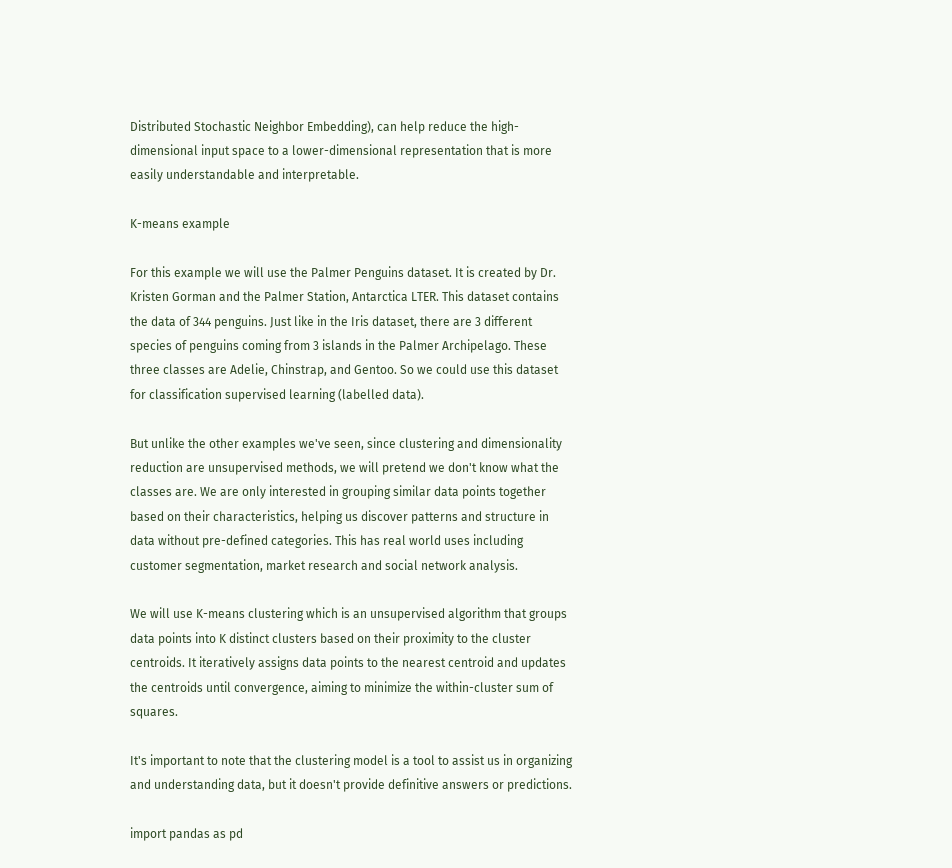Distributed Stochastic Neighbor Embedding), can help reduce the high-dimensional input space to a lower-dimensional representation that is more easily understandable and interpretable.

K-means example

For this example we will use the Palmer Penguins dataset. It is created by Dr. Kristen Gorman and the Palmer Station, Antarctica LTER. This dataset contains the data of 344 penguins. Just like in the Iris dataset, there are 3 different species of penguins coming from 3 islands in the Palmer Archipelago. These three classes are Adelie, Chinstrap, and Gentoo. So we could use this dataset for classification supervised learning (labelled data).

But unlike the other examples we've seen, since clustering and dimensionality reduction are unsupervised methods, we will pretend we don't know what the classes are. We are only interested in grouping similar data points together based on their characteristics, helping us discover patterns and structure in data without pre-defined categories. This has real world uses including customer segmentation, market research and social network analysis.

We will use K-means clustering which is an unsupervised algorithm that groups data points into K distinct clusters based on their proximity to the cluster centroids. It iteratively assigns data points to the nearest centroid and updates the centroids until convergence, aiming to minimize the within-cluster sum of squares.

It's important to note that the clustering model is a tool to assist us in organizing and understanding data, but it doesn't provide definitive answers or predictions.

import pandas as pd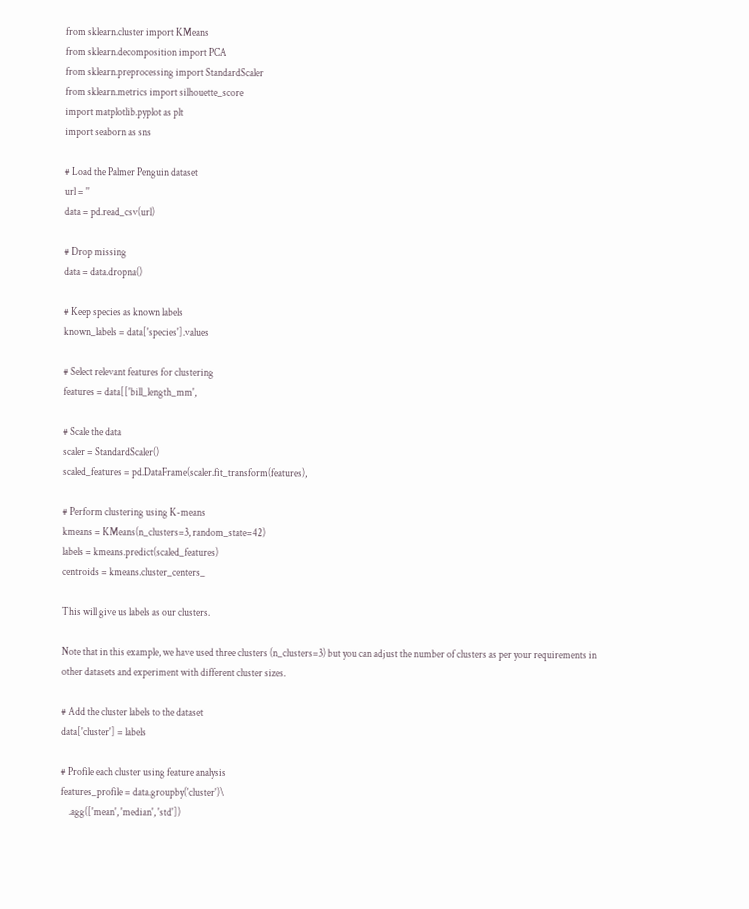from sklearn.cluster import KMeans
from sklearn.decomposition import PCA
from sklearn.preprocessing import StandardScaler
from sklearn.metrics import silhouette_score
import matplotlib.pyplot as plt
import seaborn as sns

# Load the Palmer Penguin dataset
url = ''
data = pd.read_csv(url)

# Drop missing
data = data.dropna()

# Keep species as known labels
known_labels = data['species'].values

# Select relevant features for clustering
features = data[['bill_length_mm',

# Scale the data
scaler = StandardScaler()
scaled_features = pd.DataFrame(scaler.fit_transform(features),

# Perform clustering using K-means
kmeans = KMeans(n_clusters=3, random_state=42)
labels = kmeans.predict(scaled_features)
centroids = kmeans.cluster_centers_

This will give us labels as our clusters.

Note that in this example, we have used three clusters (n_clusters=3) but you can adjust the number of clusters as per your requirements in other datasets and experiment with different cluster sizes.

# Add the cluster labels to the dataset
data['cluster'] = labels

# Profile each cluster using feature analysis
features_profile = data.groupby('cluster')\
    .agg(['mean', 'median', 'std'])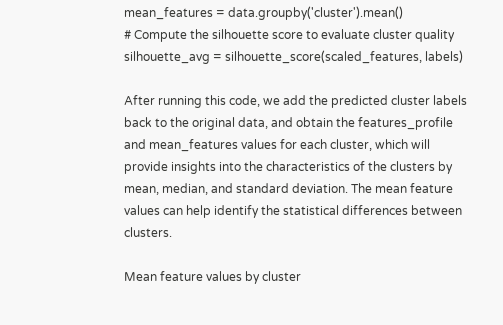mean_features = data.groupby('cluster').mean()
# Compute the silhouette score to evaluate cluster quality
silhouette_avg = silhouette_score(scaled_features, labels)

After running this code, we add the predicted cluster labels back to the original data, and obtain the features_profile and mean_features values for each cluster, which will provide insights into the characteristics of the clusters by mean, median, and standard deviation. The mean feature values can help identify the statistical differences between clusters.

Mean feature values by cluster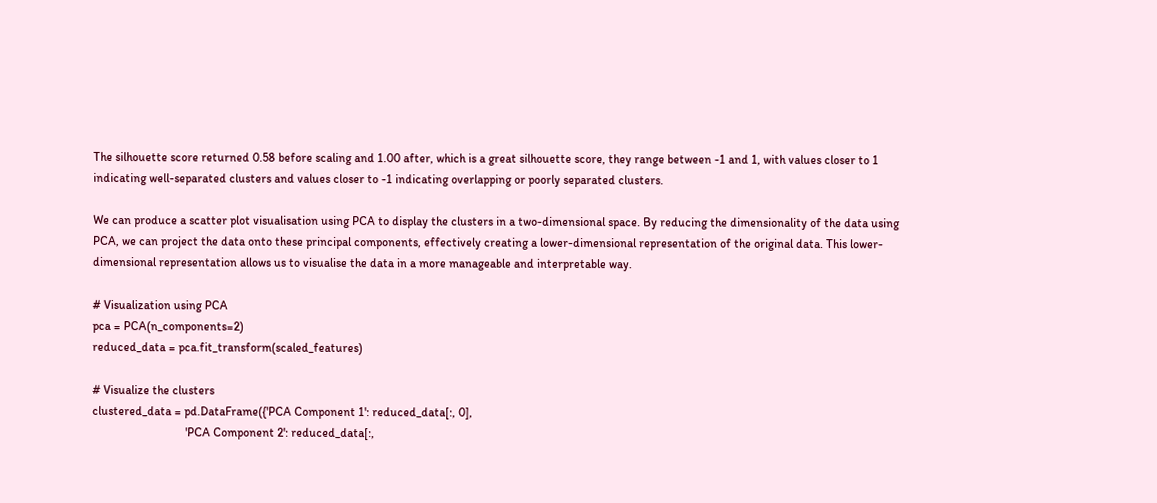The silhouette score returned 0.58 before scaling and 1.00 after, which is a great silhouette score, they range between -1 and 1, with values closer to 1 indicating well-separated clusters and values closer to -1 indicating overlapping or poorly separated clusters.

We can produce a scatter plot visualisation using PCA to display the clusters in a two-dimensional space. By reducing the dimensionality of the data using PCA, we can project the data onto these principal components, effectively creating a lower-dimensional representation of the original data. This lower-dimensional representation allows us to visualise the data in a more manageable and interpretable way.

# Visualization using PCA
pca = PCA(n_components=2)
reduced_data = pca.fit_transform(scaled_features)

# Visualize the clusters
clustered_data = pd.DataFrame({'PCA Component 1': reduced_data[:, 0],
                               'PCA Component 2': reduced_data[:,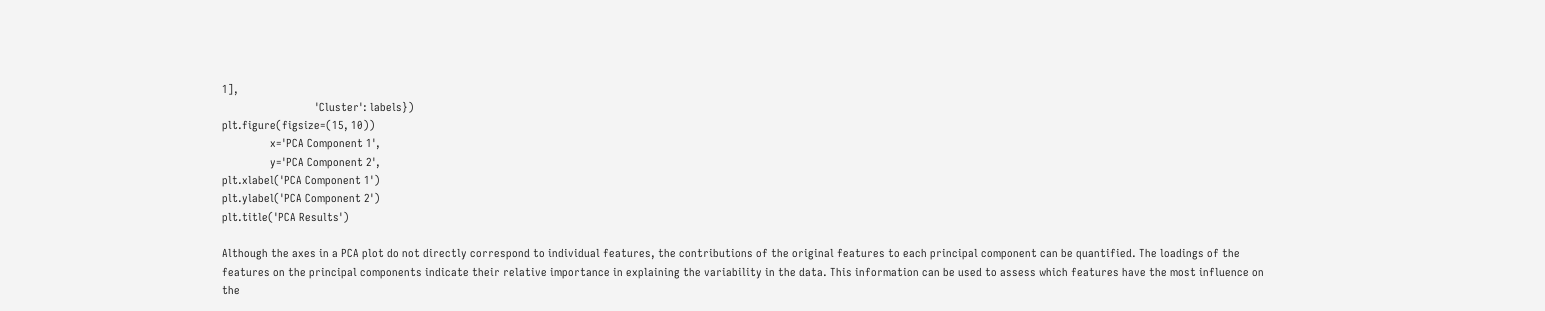1],
                               'Cluster': labels})
plt.figure(figsize=(15, 10))
                x='PCA Component 1',
                y='PCA Component 2',
plt.xlabel('PCA Component 1')
plt.ylabel('PCA Component 2')
plt.title('PCA Results')

Although the axes in a PCA plot do not directly correspond to individual features, the contributions of the original features to each principal component can be quantified. The loadings of the features on the principal components indicate their relative importance in explaining the variability in the data. This information can be used to assess which features have the most influence on the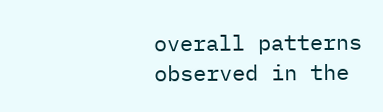overall patterns observed in the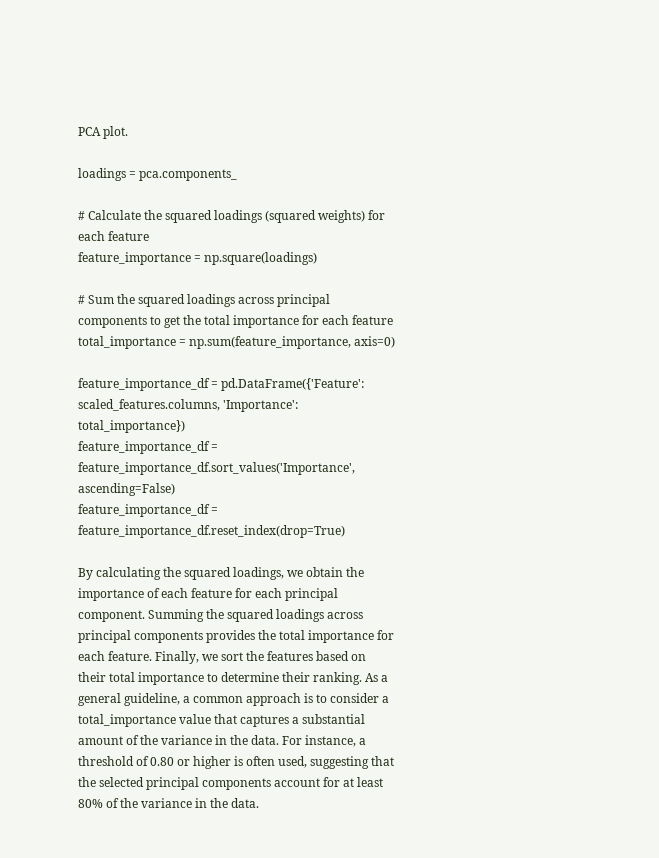PCA plot.

loadings = pca.components_

# Calculate the squared loadings (squared weights) for each feature
feature_importance = np.square(loadings)

# Sum the squared loadings across principal components to get the total importance for each feature
total_importance = np.sum(feature_importance, axis=0)

feature_importance_df = pd.DataFrame({'Feature': scaled_features.columns, 'Importance': total_importance})
feature_importance_df = feature_importance_df.sort_values('Importance', ascending=False)
feature_importance_df = feature_importance_df.reset_index(drop=True)

By calculating the squared loadings, we obtain the importance of each feature for each principal component. Summing the squared loadings across principal components provides the total importance for each feature. Finally, we sort the features based on their total importance to determine their ranking. As a general guideline, a common approach is to consider a total_importance value that captures a substantial amount of the variance in the data. For instance, a threshold of 0.80 or higher is often used, suggesting that the selected principal components account for at least 80% of the variance in the data.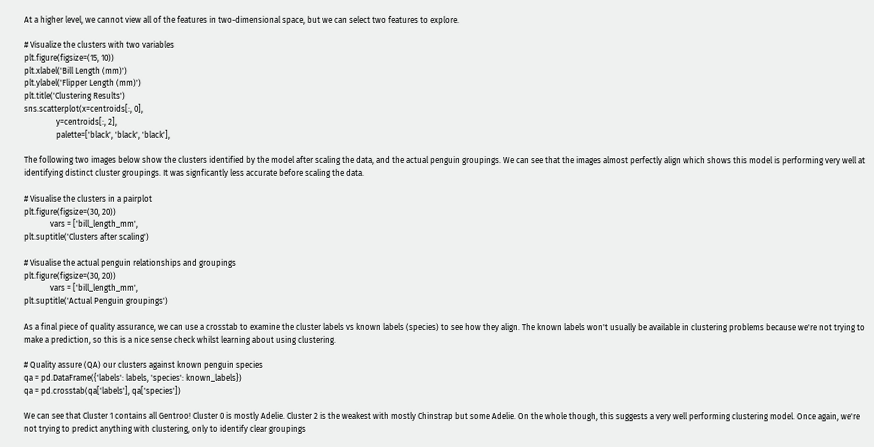At a higher level, we cannot view all of the features in two-dimensional space, but we can select two features to explore.

# Visualize the clusters with two variables
plt.figure(figsize=(15, 10))
plt.xlabel('Bill Length (mm)')
plt.ylabel('Flipper Length (mm)')
plt.title('Clustering Results')
sns.scatterplot(x=centroids[:, 0],
                y=centroids[:, 2],
                palette=['black', 'black', 'black'],

The following two images below show the clusters identified by the model after scaling the data, and the actual penguin groupings. We can see that the images almost perfectly align which shows this model is performing very well at identifying distinct cluster groupings. It was signficantly less accurate before scaling the data.

# Visualise the clusters in a pairplot
plt.figure(figsize=(30, 20))
             vars = ['bill_length_mm',
plt.suptitle('Clusters after scaling')

# Visualise the actual penguin relationships and groupings
plt.figure(figsize=(30, 20))
             vars = ['bill_length_mm',
plt.suptitle('Actual Penguin groupings')

As a final piece of quality assurance, we can use a crosstab to examine the cluster labels vs known labels (species) to see how they align. The known labels won't usually be available in clustering problems because we're not trying to make a prediction, so this is a nice sense check whilst learning about using clustering.

# Quality assure (QA) our clusters against known penguin species
qa = pd.DataFrame({'labels': labels, 'species': known_labels})
qa = pd.crosstab(qa['labels'], qa['species'])

We can see that Cluster 1 contains all Gentroo! Cluster 0 is mostly Adelie. Cluster 2 is the weakest with mostly Chinstrap but some Adelie. On the whole though, this suggests a very well performing clustering model. Once again, we're not trying to predict anything with clustering, only to identify clear groupings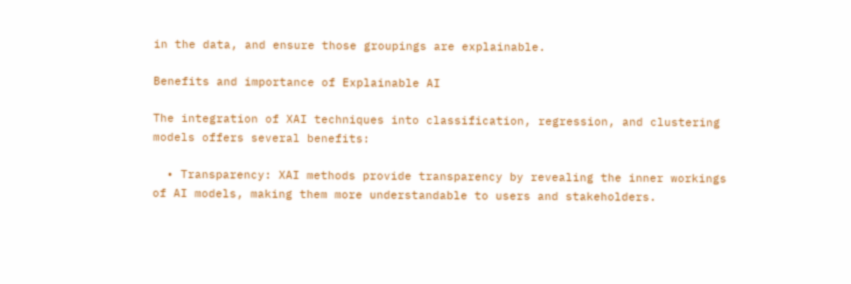in the data, and ensure those groupings are explainable.

Benefits and importance of Explainable AI

The integration of XAI techniques into classification, regression, and clustering models offers several benefits:

  • Transparency: XAI methods provide transparency by revealing the inner workings of AI models, making them more understandable to users and stakeholders.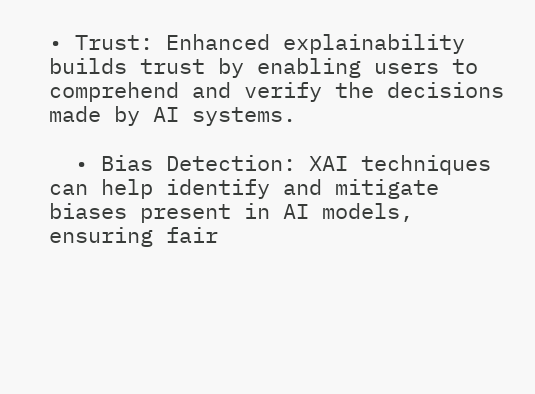• Trust: Enhanced explainability builds trust by enabling users to comprehend and verify the decisions made by AI systems.

  • Bias Detection: XAI techniques can help identify and mitigate biases present in AI models, ensuring fair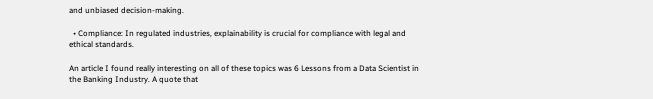and unbiased decision-making.

  • Compliance: In regulated industries, explainability is crucial for compliance with legal and ethical standards.

An article I found really interesting on all of these topics was 6 Lessons from a Data Scientist in the Banking Industry. A quote that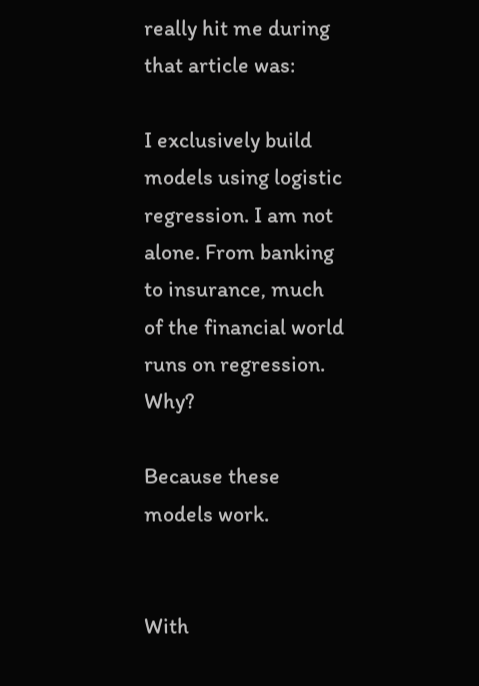really hit me during that article was:

I exclusively build models using logistic regression. I am not alone. From banking to insurance, much of the financial world runs on regression. Why?

Because these models work.


With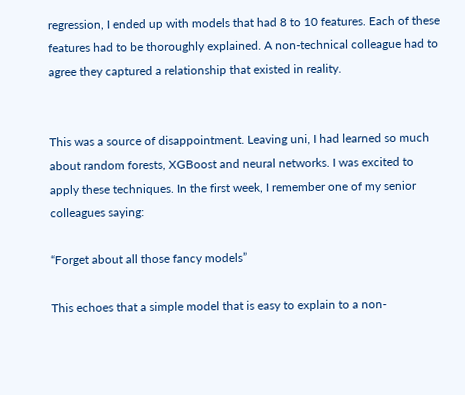regression, I ended up with models that had 8 to 10 features. Each of these features had to be thoroughly explained. A non-technical colleague had to agree they captured a relationship that existed in reality.


This was a source of disappointment. Leaving uni, I had learned so much about random forests, XGBoost and neural networks. I was excited to apply these techniques. In the first week, I remember one of my senior colleagues saying:

“Forget about all those fancy models”

This echoes that a simple model that is easy to explain to a non-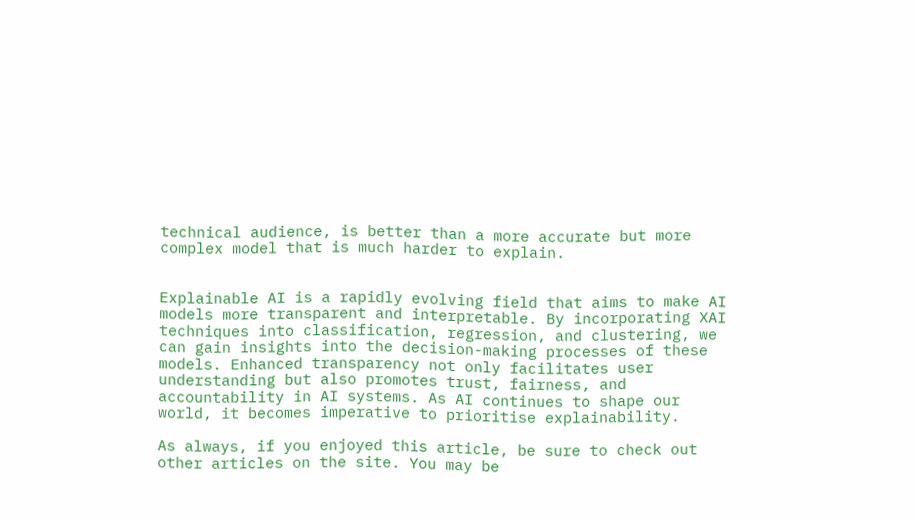technical audience, is better than a more accurate but more complex model that is much harder to explain.


Explainable AI is a rapidly evolving field that aims to make AI models more transparent and interpretable. By incorporating XAI techniques into classification, regression, and clustering, we can gain insights into the decision-making processes of these models. Enhanced transparency not only facilitates user understanding but also promotes trust, fairness, and accountability in AI systems. As AI continues to shape our world, it becomes imperative to prioritise explainability.

As always, if you enjoyed this article, be sure to check out other articles on the site. You may be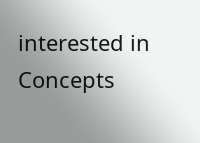interested in Concepts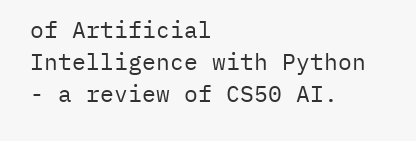of Artificial Intelligence with Python - a review of CS50 AI.